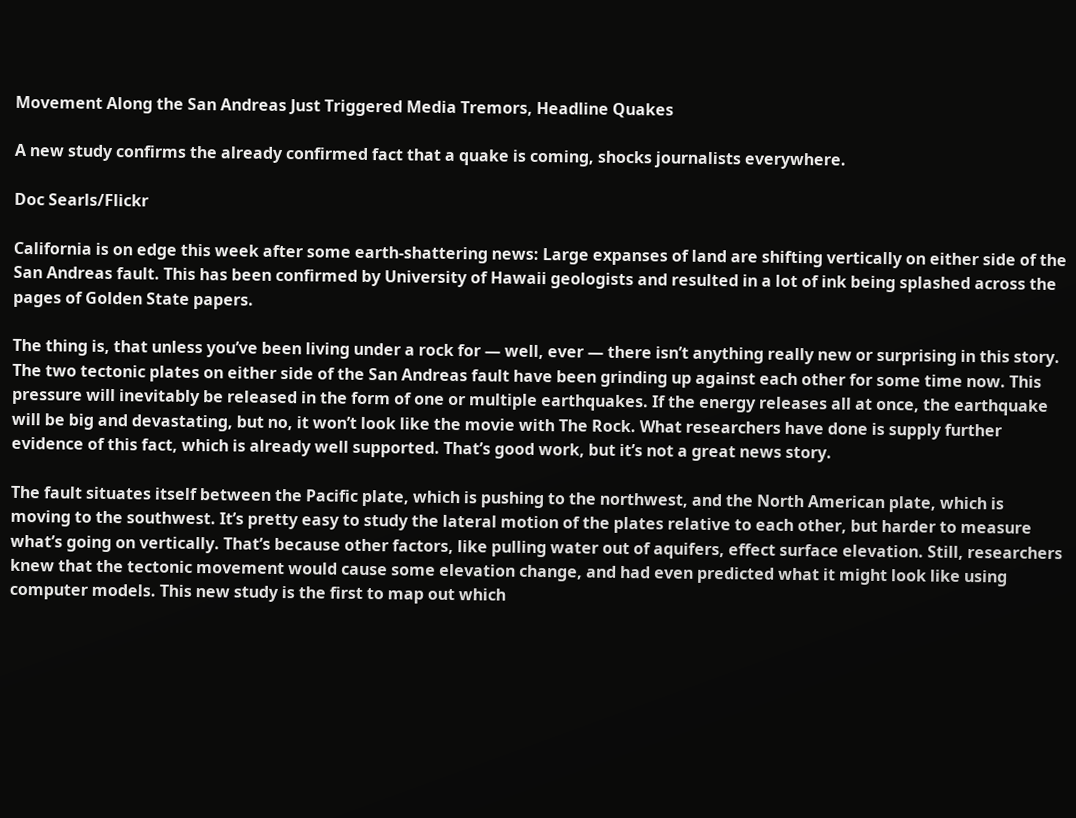Movement Along the San Andreas Just Triggered Media Tremors, Headline Quakes

A new study confirms the already confirmed fact that a quake is coming, shocks journalists everywhere.

Doc Searls/Flickr

California is on edge this week after some earth-shattering news: Large expanses of land are shifting vertically on either side of the San Andreas fault. This has been confirmed by University of Hawaii geologists and resulted in a lot of ink being splashed across the pages of Golden State papers.

The thing is, that unless you’ve been living under a rock for — well, ever — there isn’t anything really new or surprising in this story. The two tectonic plates on either side of the San Andreas fault have been grinding up against each other for some time now. This pressure will inevitably be released in the form of one or multiple earthquakes. If the energy releases all at once, the earthquake will be big and devastating, but no, it won’t look like the movie with The Rock. What researchers have done is supply further evidence of this fact, which is already well supported. That’s good work, but it’s not a great news story.

The fault situates itself between the Pacific plate, which is pushing to the northwest, and the North American plate, which is moving to the southwest. It’s pretty easy to study the lateral motion of the plates relative to each other, but harder to measure what’s going on vertically. That’s because other factors, like pulling water out of aquifers, effect surface elevation. Still, researchers knew that the tectonic movement would cause some elevation change, and had even predicted what it might look like using computer models. This new study is the first to map out which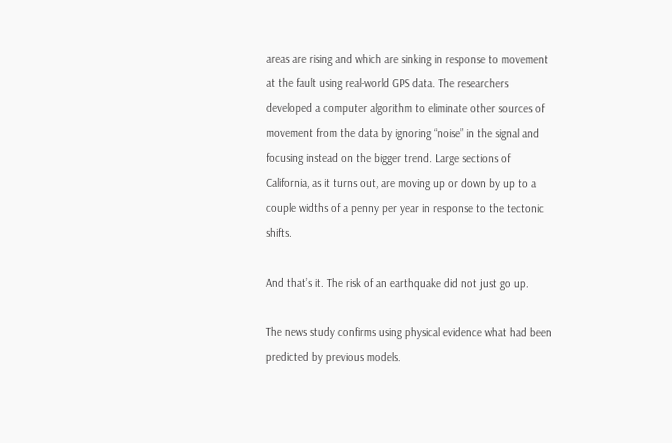areas are rising and which are sinking in response to movement at the fault using real-world GPS data. The researchers developed a computer algorithm to eliminate other sources of movement from the data by ignoring “noise” in the signal and focusing instead on the bigger trend. Large sections of California, as it turns out, are moving up or down by up to a couple widths of a penny per year in response to the tectonic shifts.

And that’s it. The risk of an earthquake did not just go up.

The news study confirms using physical evidence what had been predicted by previous models.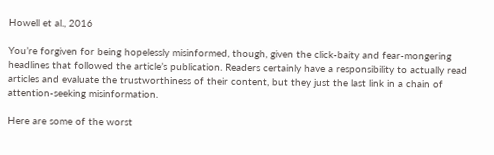Howell et al., 2016

You’re forgiven for being hopelessly misinformed, though, given the click-baity and fear-mongering headlines that followed the article’s publication. Readers certainly have a responsibility to actually read articles and evaluate the trustworthiness of their content, but they just the last link in a chain of attention-seeking misinformation.

Here are some of the worst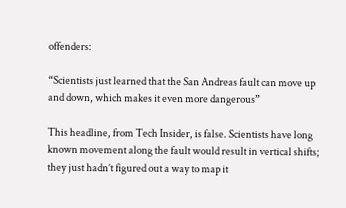offenders:

“Scientists just learned that the San Andreas fault can move up and down, which makes it even more dangerous”

This headline, from Tech Insider, is false. Scientists have long known movement along the fault would result in vertical shifts; they just hadn’t figured out a way to map it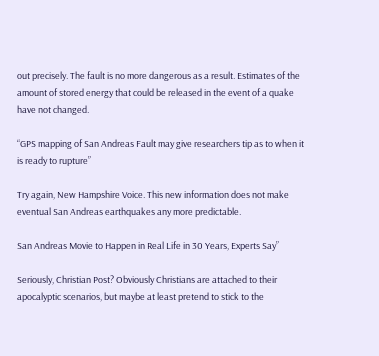out precisely. The fault is no more dangerous as a result. Estimates of the amount of stored energy that could be released in the event of a quake have not changed.

“GPS mapping of San Andreas Fault may give researchers tip as to when it is ready to rupture”

Try again, New Hampshire Voice. This new information does not make eventual San Andreas earthquakes any more predictable.

San Andreas Movie to Happen in Real Life in 30 Years, Experts Say”

Seriously, Christian Post? Obviously Christians are attached to their apocalyptic scenarios, but maybe at least pretend to stick to the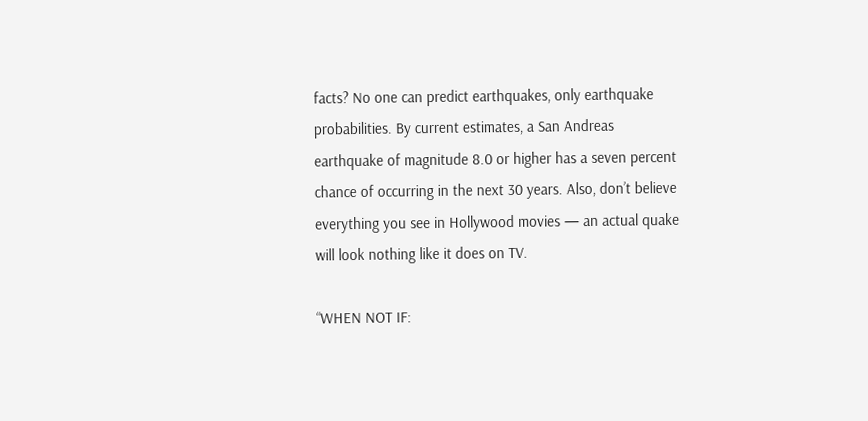facts? No one can predict earthquakes, only earthquake probabilities. By current estimates, a San Andreas earthquake of magnitude 8.0 or higher has a seven percent chance of occurring in the next 30 years. Also, don’t believe everything you see in Hollywood movies — an actual quake will look nothing like it does on TV.

“WHEN NOT IF: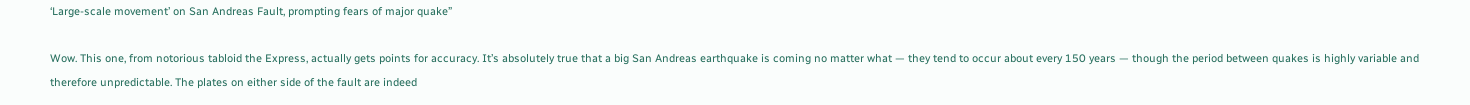‘Large-scale movement’ on San Andreas Fault, prompting fears of major quake”

Wow. This one, from notorious tabloid the Express, actually gets points for accuracy. It’s absolutely true that a big San Andreas earthquake is coming no matter what — they tend to occur about every 150 years — though the period between quakes is highly variable and therefore unpredictable. The plates on either side of the fault are indeed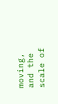moving, and the scale of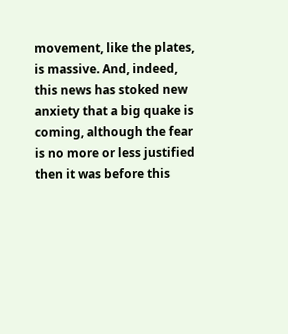movement, like the plates, is massive. And, indeed, this news has stoked new anxiety that a big quake is coming, although the fear is no more or less justified then it was before this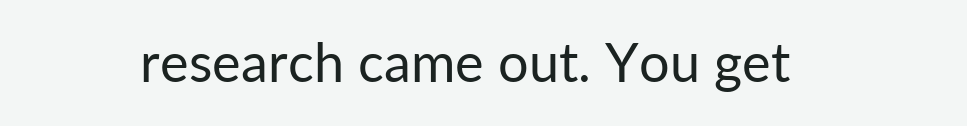research came out. You get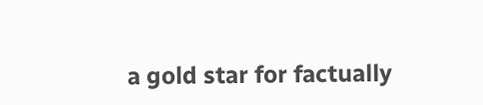a gold star for factually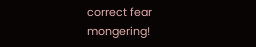correct fear mongering!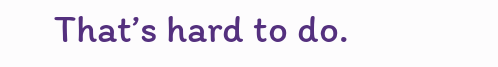That’s hard to do.